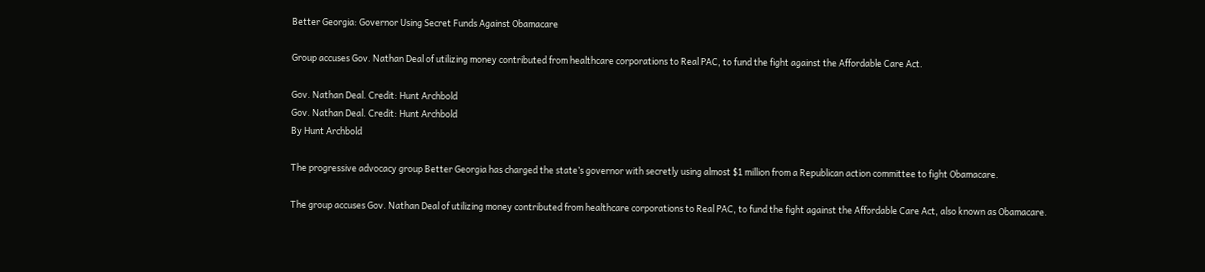Better Georgia: Governor Using Secret Funds Against Obamacare

Group accuses Gov. Nathan Deal of utilizing money contributed from healthcare corporations to Real PAC, to fund the fight against the Affordable Care Act.

Gov. Nathan Deal. Credit: Hunt Archbold
Gov. Nathan Deal. Credit: Hunt Archbold
By Hunt Archbold

The progressive advocacy group Better Georgia has charged the state’s governor with secretly using almost $1 million from a Republican action committee to fight Obamacare.

The group accuses Gov. Nathan Deal of utilizing money contributed from healthcare corporations to Real PAC, to fund the fight against the Affordable Care Act, also known as Obamacare.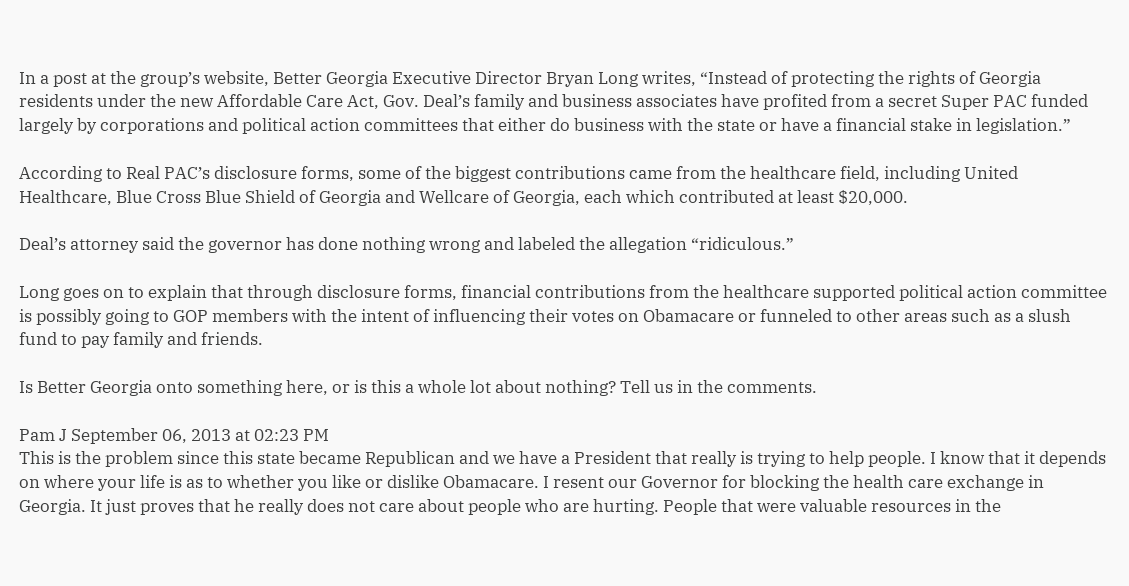In a post at the group’s website, Better Georgia Executive Director Bryan Long writes, “Instead of protecting the rights of Georgia residents under the new Affordable Care Act, Gov. Deal’s family and business associates have profited from a secret Super PAC funded largely by corporations and political action committees that either do business with the state or have a financial stake in legislation.”

According to Real PAC’s disclosure forms, some of the biggest contributions came from the healthcare field, including United Healthcare, Blue Cross Blue Shield of Georgia and Wellcare of Georgia, each which contributed at least $20,000.

Deal’s attorney said the governor has done nothing wrong and labeled the allegation “ridiculous.”

Long goes on to explain that through disclosure forms, financial contributions from the healthcare supported political action committee is possibly going to GOP members with the intent of influencing their votes on Obamacare or funneled to other areas such as a slush fund to pay family and friends.

Is Better Georgia onto something here, or is this a whole lot about nothing? Tell us in the comments.

Pam J September 06, 2013 at 02:23 PM
This is the problem since this state became Republican and we have a President that really is trying to help people. I know that it depends on where your life is as to whether you like or dislike Obamacare. I resent our Governor for blocking the health care exchange in Georgia. It just proves that he really does not care about people who are hurting. People that were valuable resources in the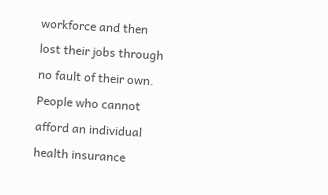workforce and then lost their jobs through no fault of their own. People who cannot afford an individual health insurance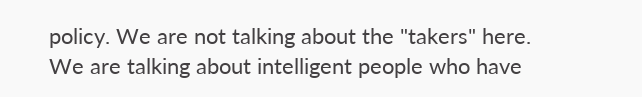policy. We are not talking about the "takers" here. We are talking about intelligent people who have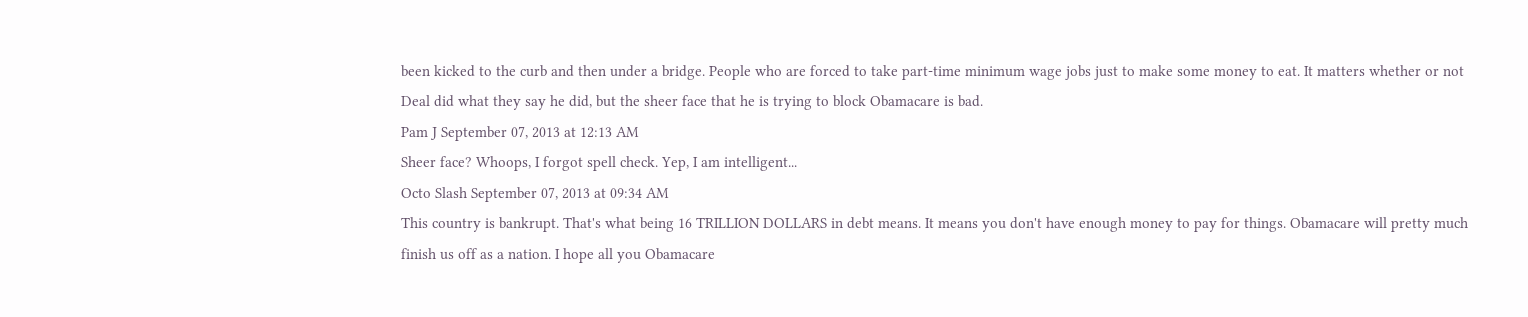been kicked to the curb and then under a bridge. People who are forced to take part-time minimum wage jobs just to make some money to eat. It matters whether or not Deal did what they say he did, but the sheer face that he is trying to block Obamacare is bad.
Pam J September 07, 2013 at 12:13 AM
Sheer face? Whoops, I forgot spell check. Yep, I am intelligent...
Octo Slash September 07, 2013 at 09:34 AM
This country is bankrupt. That's what being 16 TRILLION DOLLARS in debt means. It means you don't have enough money to pay for things. Obamacare will pretty much finish us off as a nation. I hope all you Obamacare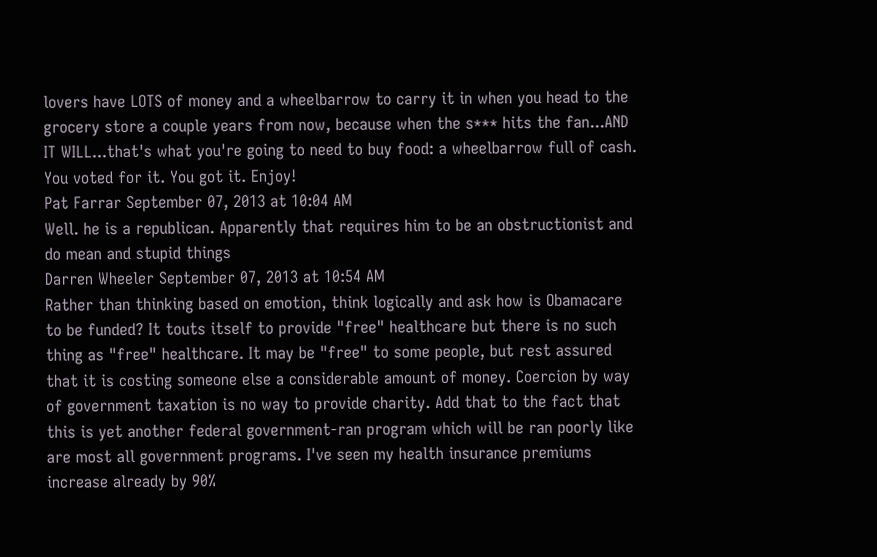lovers have LOTS of money and a wheelbarrow to carry it in when you head to the grocery store a couple years from now, because when the s*** hits the fan...AND IT WILL...that's what you're going to need to buy food: a wheelbarrow full of cash. You voted for it. You got it. Enjoy!
Pat Farrar September 07, 2013 at 10:04 AM
Well. he is a republican. Apparently that requires him to be an obstructionist and do mean and stupid things
Darren Wheeler September 07, 2013 at 10:54 AM
Rather than thinking based on emotion, think logically and ask how is Obamacare to be funded? It touts itself to provide "free" healthcare but there is no such thing as "free" healthcare. It may be "free" to some people, but rest assured that it is costing someone else a considerable amount of money. Coercion by way of government taxation is no way to provide charity. Add that to the fact that this is yet another federal government-ran program which will be ran poorly like are most all government programs. I've seen my health insurance premiums increase already by 90%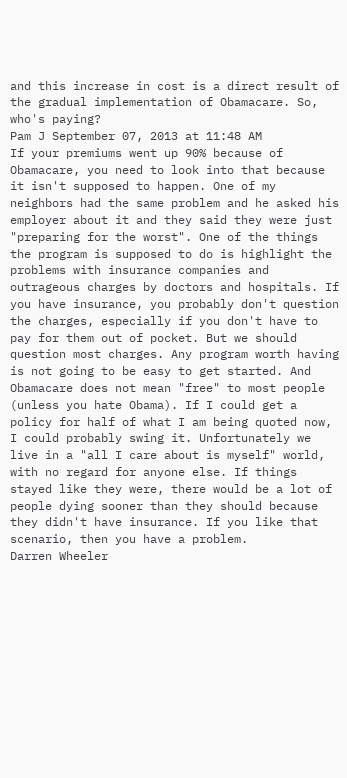and this increase in cost is a direct result of the gradual implementation of Obamacare. So, who's paying?
Pam J September 07, 2013 at 11:48 AM
If your premiums went up 90% because of Obamacare, you need to look into that because it isn't supposed to happen. One of my neighbors had the same problem and he asked his employer about it and they said they were just "preparing for the worst". One of the things the program is supposed to do is highlight the problems with insurance companies and outrageous charges by doctors and hospitals. If you have insurance, you probably don't question the charges, especially if you don't have to pay for them out of pocket. But we should question most charges. Any program worth having is not going to be easy to get started. And Obamacare does not mean "free" to most people (unless you hate Obama). If I could get a policy for half of what I am being quoted now, I could probably swing it. Unfortunately we live in a "all I care about is myself" world, with no regard for anyone else. If things stayed like they were, there would be a lot of people dying sooner than they should because they didn't have insurance. If you like that scenario, then you have a problem.
Darren Wheeler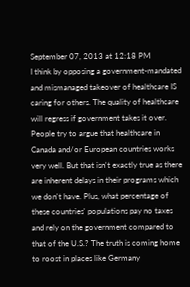September 07, 2013 at 12:18 PM
I think by opposing a government-mandated and mismanaged takeover of healthcare IS caring for others. The quality of healthcare will regress if government takes it over. People try to argue that healthcare in Canada and/or European countries works very well. But that isn't exactly true as there are inherent delays in their programs which we don't have. Plus, what percentage of these countries' populations pay no taxes and rely on the government compared to that of the U.S.? The truth is coming home to roost in places like Germany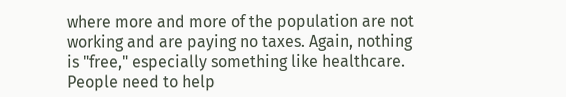where more and more of the population are not working and are paying no taxes. Again, nothing is "free," especially something like healthcare. People need to help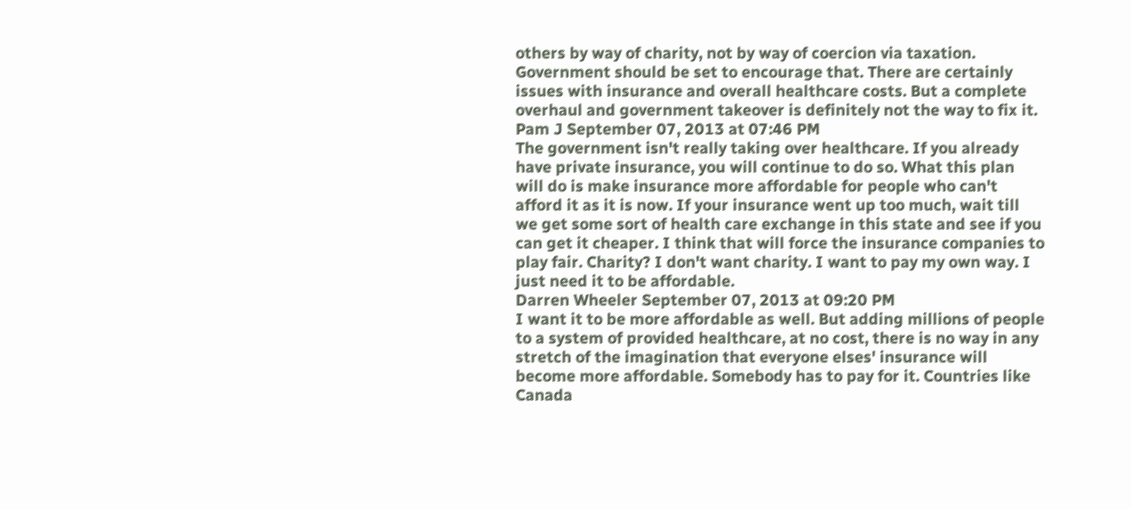others by way of charity, not by way of coercion via taxation. Government should be set to encourage that. There are certainly issues with insurance and overall healthcare costs. But a complete overhaul and government takeover is definitely not the way to fix it.
Pam J September 07, 2013 at 07:46 PM
The government isn't really taking over healthcare. If you already have private insurance, you will continue to do so. What this plan will do is make insurance more affordable for people who can't afford it as it is now. If your insurance went up too much, wait till we get some sort of health care exchange in this state and see if you can get it cheaper. I think that will force the insurance companies to play fair. Charity? I don't want charity. I want to pay my own way. I just need it to be affordable.
Darren Wheeler September 07, 2013 at 09:20 PM
I want it to be more affordable as well. But adding millions of people to a system of provided healthcare, at no cost, there is no way in any stretch of the imagination that everyone elses' insurance will become more affordable. Somebody has to pay for it. Countries like Canada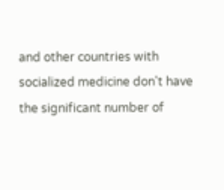and other countries with socialized medicine don't have the significant number of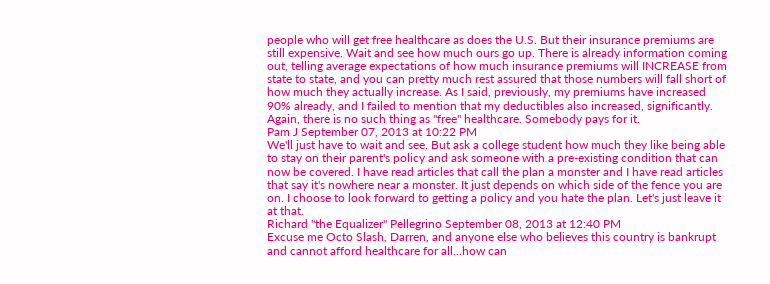people who will get free healthcare as does the U.S. But their insurance premiums are still expensive. Wait and see how much ours go up. There is already information coming out, telling average expectations of how much insurance premiums will INCREASE from state to state, and you can pretty much rest assured that those numbers will fall short of how much they actually increase. As I said, previously, my premiums have increased 90% already, and I failed to mention that my deductibles also increased, significantly. Again, there is no such thing as "free" healthcare. Somebody pays for it.
Pam J September 07, 2013 at 10:22 PM
We'll just have to wait and see. But ask a college student how much they like being able to stay on their parent's policy and ask someone with a pre-existing condition that can now be covered. I have read articles that call the plan a monster and I have read articles that say it's nowhere near a monster. It just depends on which side of the fence you are on. I choose to look forward to getting a policy and you hate the plan. Let's just leave it at that.
Richard "the Equalizer" Pellegrino September 08, 2013 at 12:40 PM
Excuse me Octo Slash, Darren, and anyone else who believes this country is bankrupt and cannot afford healthcare for all...how can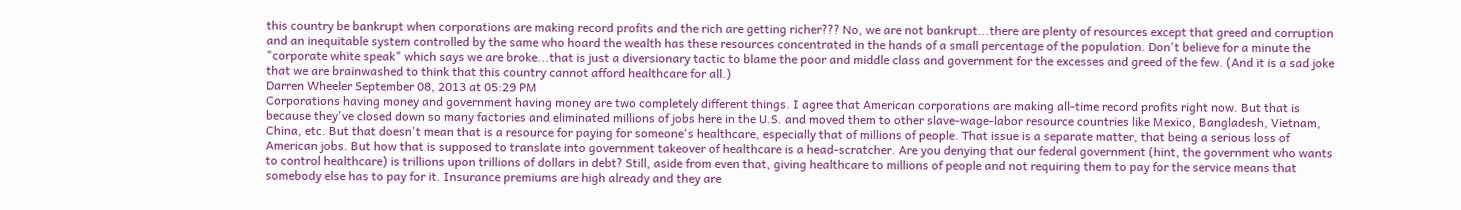this country be bankrupt when corporations are making record profits and the rich are getting richer??? No, we are not bankrupt...there are plenty of resources except that greed and corruption and an inequitable system controlled by the same who hoard the wealth has these resources concentrated in the hands of a small percentage of the population. Don't believe for a minute the "corporate white speak" which says we are broke...that is just a diversionary tactic to blame the poor and middle class and government for the excesses and greed of the few. (And it is a sad joke that we are brainwashed to think that this country cannot afford healthcare for all.)
Darren Wheeler September 08, 2013 at 05:29 PM
Corporations having money and government having money are two completely different things. I agree that American corporations are making all-time record profits right now. But that is because they've closed down so many factories and eliminated millions of jobs here in the U.S. and moved them to other slave-wage-labor resource countries like Mexico, Bangladesh, Vietnam, China, etc. But that doesn't mean that is a resource for paying for someone's healthcare, especially that of millions of people. That issue is a separate matter, that being a serious loss of American jobs. But how that is supposed to translate into government takeover of healthcare is a head-scratcher. Are you denying that our federal government (hint, the government who wants to control healthcare) is trillions upon trillions of dollars in debt? Still, aside from even that, giving healthcare to millions of people and not requiring them to pay for the service means that somebody else has to pay for it. Insurance premiums are high already and they are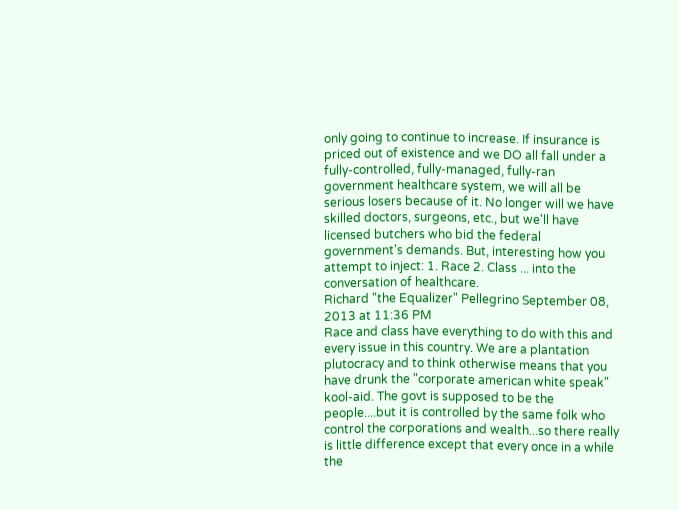only going to continue to increase. If insurance is priced out of existence and we DO all fall under a fully-controlled, fully-managed, fully-ran government healthcare system, we will all be serious losers because of it. No longer will we have skilled doctors, surgeons, etc., but we'll have licensed butchers who bid the federal government's demands. But, interesting how you attempt to inject: 1. Race 2. Class ... into the conversation of healthcare.
Richard "the Equalizer" Pellegrino September 08, 2013 at 11:36 PM
Race and class have everything to do with this and every issue in this country. We are a plantation plutocracy and to think otherwise means that you have drunk the "corporate american white speak" kool-aid. The govt is supposed to be the people....but it is controlled by the same folk who control the corporations and wealth...so there really is little difference except that every once in a while the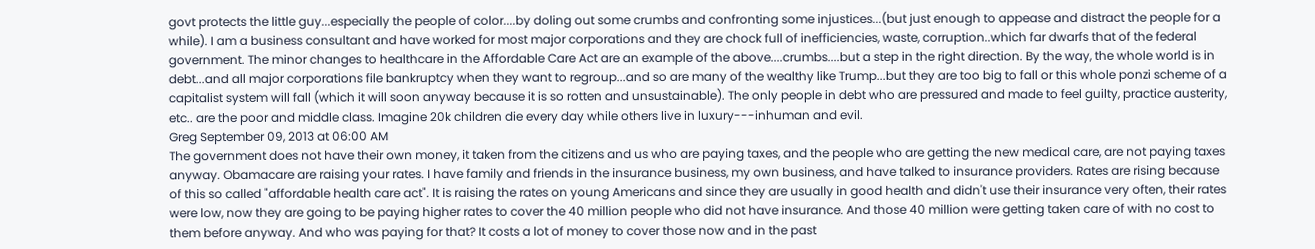govt protects the little guy...especially the people of color....by doling out some crumbs and confronting some injustices...(but just enough to appease and distract the people for a while). I am a business consultant and have worked for most major corporations and they are chock full of inefficiencies, waste, corruption..which far dwarfs that of the federal government. The minor changes to healthcare in the Affordable Care Act are an example of the above....crumbs....but a step in the right direction. By the way, the whole world is in debt...and all major corporations file bankruptcy when they want to regroup...and so are many of the wealthy like Trump...but they are too big to fall or this whole ponzi scheme of a capitalist system will fall (which it will soon anyway because it is so rotten and unsustainable). The only people in debt who are pressured and made to feel guilty, practice austerity, etc.. are the poor and middle class. Imagine 20k children die every day while others live in luxury---inhuman and evil.
Greg September 09, 2013 at 06:00 AM
The government does not have their own money, it taken from the citizens and us who are paying taxes, and the people who are getting the new medical care, are not paying taxes anyway. Obamacare are raising your rates. I have family and friends in the insurance business, my own business, and have talked to insurance providers. Rates are rising because of this so called "affordable health care act". It is raising the rates on young Americans and since they are usually in good health and didn't use their insurance very often, their rates were low, now they are going to be paying higher rates to cover the 40 million people who did not have insurance. And those 40 million were getting taken care of with no cost to them before anyway. And who was paying for that? It costs a lot of money to cover those now and in the past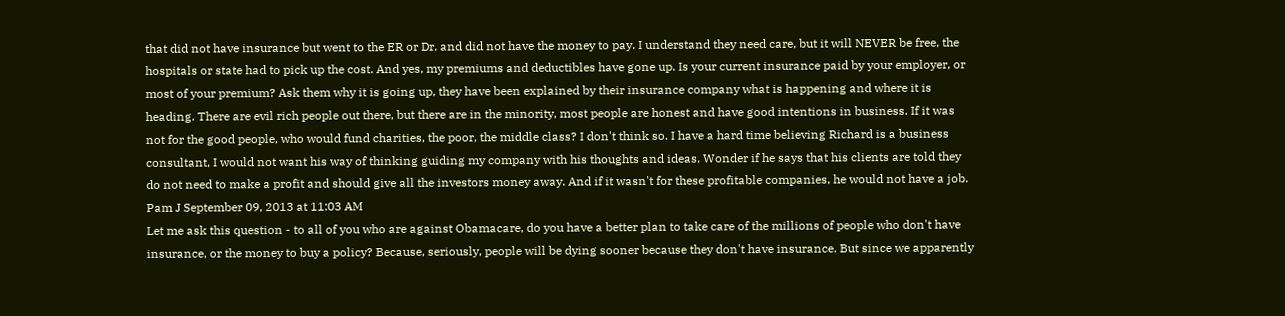that did not have insurance but went to the ER or Dr. and did not have the money to pay. I understand they need care, but it will NEVER be free, the hospitals or state had to pick up the cost. And yes, my premiums and deductibles have gone up. Is your current insurance paid by your employer, or most of your premium? Ask them why it is going up, they have been explained by their insurance company what is happening and where it is heading. There are evil rich people out there, but there are in the minority, most people are honest and have good intentions in business. If it was not for the good people, who would fund charities, the poor, the middle class? I don't think so. I have a hard time believing Richard is a business consultant, I would not want his way of thinking guiding my company with his thoughts and ideas. Wonder if he says that his clients are told they do not need to make a profit and should give all the investors money away. And if it wasn't for these profitable companies, he would not have a job.
Pam J September 09, 2013 at 11:03 AM
Let me ask this question - to all of you who are against Obamacare, do you have a better plan to take care of the millions of people who don't have insurance, or the money to buy a policy? Because, seriously, people will be dying sooner because they don't have insurance. But since we apparently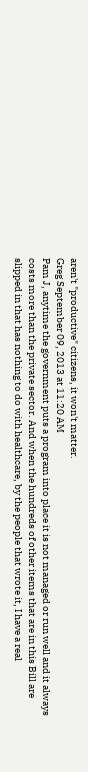aren't "productive" citizens, it won't matter.
Greg September 09, 2013 at 11:20 AM
Pam J, anytime the government puts a program into place it is not managed or run well and it always costs more than the private sector. And when the hundreds of other items that are in this Bill are slipped in that has nothing to do with healthcare, by the people that wrote it, I have a real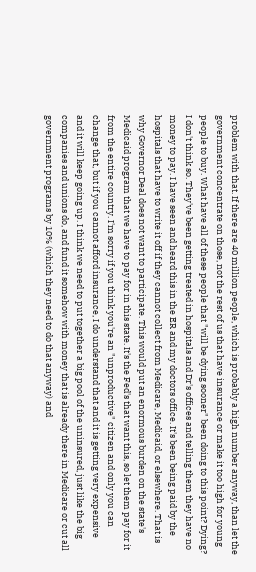problem with that. If there are 40 million people, which is probably a high number anyway, than let the government concentrate on those, not the rest of us that have insurance or make it too high for young people to buy. What have all of these people that "will be dying sooner" been doing to this point? Dying? I don't think so. They've been getting treated in hospitals and Dr's offices and telling them they have no money to pay. I have seen and heard this in the ER and my doctors office. It's been being paid by the hospitals that have to write it off if they cannot collect from Medicare, Medicaid, or elsewhere. That is why Governor Deal does not want to participate. This would put an enormous burden on the state's Medicaid program that we have to pay for in this state. It's the Fed's that want this, so let them pay for it from the entire country. I'm sorry if you think you're an "unproductive" citizen and only you can change that, but if you cannot afford insurance, I do understand that and it is getting very expensive and it will keep going up. I think we need to put together a big pool of the uninsured, just like the big companies and unions do, and fund it somehow with money that is already there in Medicare or cut all government programs by 10% (which they need to do that anyway) and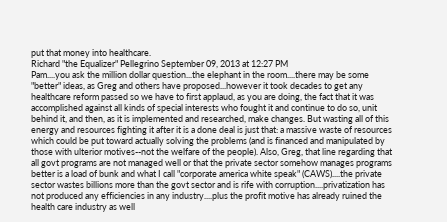put that money into healthcare.
Richard "the Equalizer" Pellegrino September 09, 2013 at 12:27 PM
Pam....you ask the million dollar question...the elephant in the room....there may be some "better" ideas, as Greg and others have proposed...however it took decades to get any healthcare reform passed so we have to first applaud, as you are doing, the fact that it was accomplished against all kinds of special interests who fought it and continue to do so, unit behind it, and then, as it is implemented and researched, make changes. But wasting all of this energy and resources fighting it after it is a done deal is just that: a massive waste of resources which could be put toward actually solving the problems (and is financed and manipulated by those with ulterior motives--not the welfare of the people). Also, Greg, that line regarding that all govt programs are not managed well or that the private sector somehow manages programs better is a load of bunk and what I call "corporate america white speak" (CAWS)....the private sector wastes billions more than the govt sector and is rife with corruption....privatization has not produced any efficiencies in any industry....plus the profit motive has already ruined the health care industry as well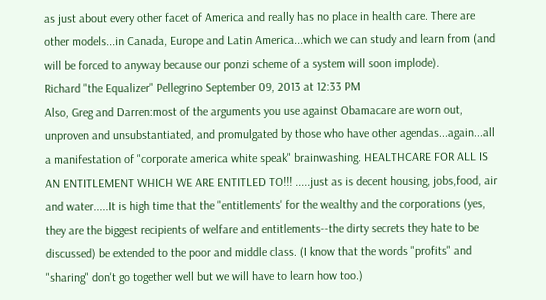as just about every other facet of America and really has no place in health care. There are other models...in Canada, Europe and Latin America...which we can study and learn from (and will be forced to anyway because our ponzi scheme of a system will soon implode).
Richard "the Equalizer" Pellegrino September 09, 2013 at 12:33 PM
Also, Greg and Darren:most of the arguments you use against Obamacare are worn out, unproven and unsubstantiated, and promulgated by those who have other agendas...again...all a manifestation of "corporate america white speak" brainwashing. HEALTHCARE FOR ALL IS AN ENTITLEMENT WHICH WE ARE ENTITLED TO!!! .....just as is decent housing, jobs,food, air and water.....It is high time that the "entitlements' for the wealthy and the corporations (yes, they are the biggest recipients of welfare and entitlements--the dirty secrets they hate to be discussed) be extended to the poor and middle class. (I know that the words "profits" and "sharing" don't go together well but we will have to learn how too.)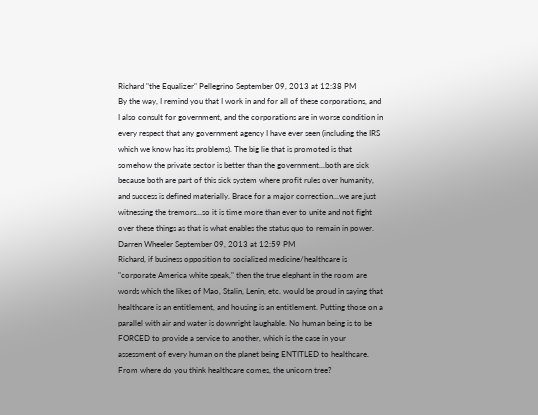Richard "the Equalizer" Pellegrino September 09, 2013 at 12:38 PM
By the way, I remind you that I work in and for all of these corporations, and I also consult for government, and the corporations are in worse condition in every respect that any government agency I have ever seen (including the IRS which we know has its problems). The big lie that is promoted is that somehow the private sector is better than the government...both are sick because both are part of this sick system where profit rules over humanity, and success is defined materially. Brace for a major correction...we are just witnessing the tremors...so it is time more than ever to unite and not fight over these things as that is what enables the status quo to remain in power.
Darren Wheeler September 09, 2013 at 12:59 PM
Richard, if business opposition to socialized medicine/healthcare is "corporate America white speak," then the true elephant in the room are words which the likes of Mao, Stalin, Lenin, etc. would be proud in saying that healthcare is an entitlement, and housing is an entitlement. Putting those on a parallel with air and water is downright laughable. No human being is to be FORCED to provide a service to another, which is the case in your assessment of every human on the planet being ENTITLED to healthcare. From where do you think healthcare comes, the unicorn tree?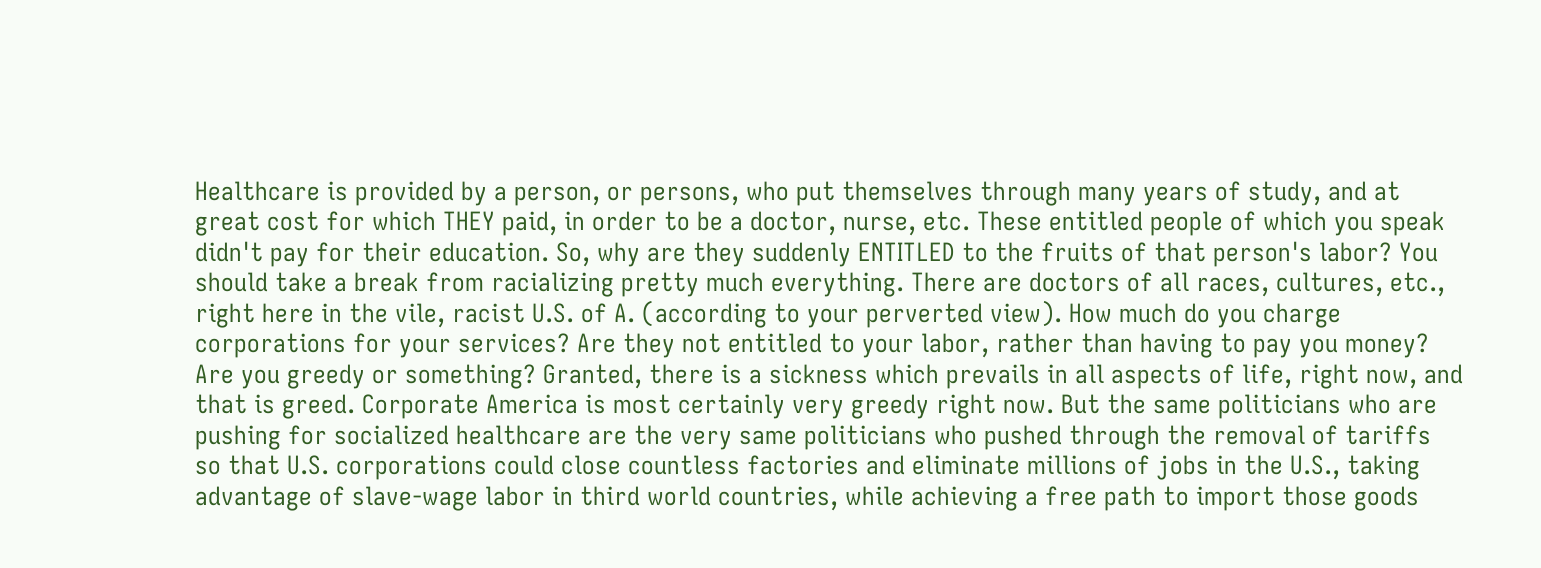Healthcare is provided by a person, or persons, who put themselves through many years of study, and at great cost for which THEY paid, in order to be a doctor, nurse, etc. These entitled people of which you speak didn't pay for their education. So, why are they suddenly ENTITLED to the fruits of that person's labor? You should take a break from racializing pretty much everything. There are doctors of all races, cultures, etc., right here in the vile, racist U.S. of A. (according to your perverted view). How much do you charge corporations for your services? Are they not entitled to your labor, rather than having to pay you money? Are you greedy or something? Granted, there is a sickness which prevails in all aspects of life, right now, and that is greed. Corporate America is most certainly very greedy right now. But the same politicians who are pushing for socialized healthcare are the very same politicians who pushed through the removal of tariffs so that U.S. corporations could close countless factories and eliminate millions of jobs in the U.S., taking advantage of slave-wage labor in third world countries, while achieving a free path to import those goods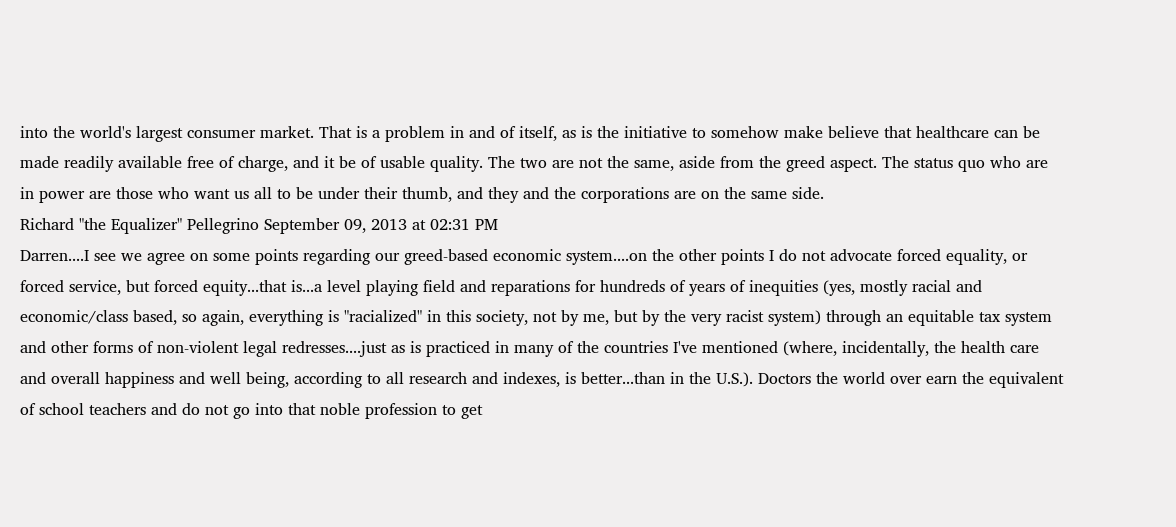into the world's largest consumer market. That is a problem in and of itself, as is the initiative to somehow make believe that healthcare can be made readily available free of charge, and it be of usable quality. The two are not the same, aside from the greed aspect. The status quo who are in power are those who want us all to be under their thumb, and they and the corporations are on the same side.
Richard "the Equalizer" Pellegrino September 09, 2013 at 02:31 PM
Darren....I see we agree on some points regarding our greed-based economic system....on the other points I do not advocate forced equality, or forced service, but forced equity...that is...a level playing field and reparations for hundreds of years of inequities (yes, mostly racial and economic/class based, so again, everything is "racialized" in this society, not by me, but by the very racist system) through an equitable tax system and other forms of non-violent legal redresses....just as is practiced in many of the countries I've mentioned (where, incidentally, the health care and overall happiness and well being, according to all research and indexes, is better...than in the U.S.). Doctors the world over earn the equivalent of school teachers and do not go into that noble profession to get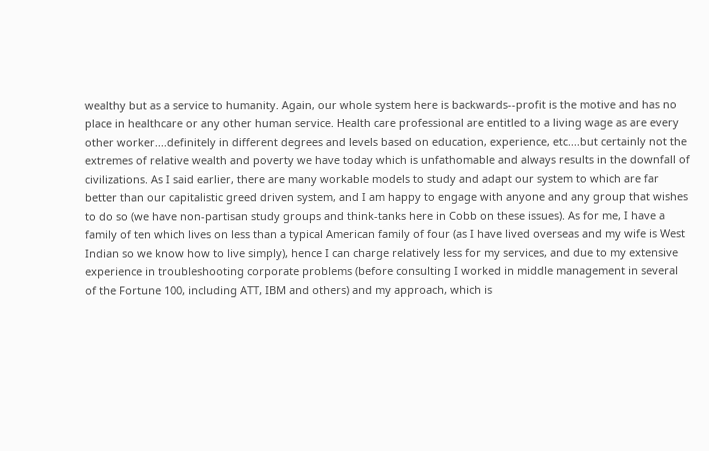wealthy but as a service to humanity. Again, our whole system here is backwards--profit is the motive and has no place in healthcare or any other human service. Health care professional are entitled to a living wage as are every other worker....definitely in different degrees and levels based on education, experience, etc....but certainly not the extremes of relative wealth and poverty we have today which is unfathomable and always results in the downfall of civilizations. As I said earlier, there are many workable models to study and adapt our system to which are far better than our capitalistic greed driven system, and I am happy to engage with anyone and any group that wishes to do so (we have non-partisan study groups and think-tanks here in Cobb on these issues). As for me, I have a family of ten which lives on less than a typical American family of four (as I have lived overseas and my wife is West Indian so we know how to live simply), hence I can charge relatively less for my services, and due to my extensive experience in troubleshooting corporate problems (before consulting I worked in middle management in several of the Fortune 100, including ATT, IBM and others) and my approach, which is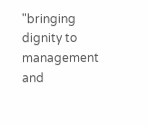"bringing dignity to management and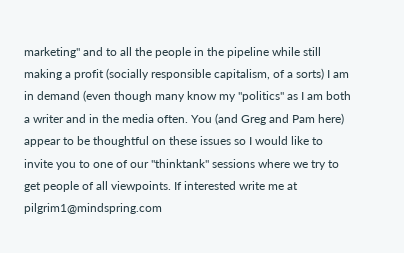marketing" and to all the people in the pipeline while still making a profit (socially responsible capitalism, of a sorts) I am in demand (even though many know my "politics" as I am both a writer and in the media often. You (and Greg and Pam here) appear to be thoughtful on these issues so I would like to invite you to one of our "thinktank" sessions where we try to get people of all viewpoints. If interested write me at pilgrim1@mindspring.com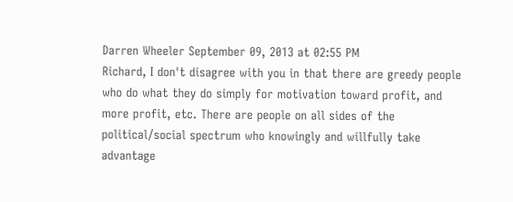Darren Wheeler September 09, 2013 at 02:55 PM
Richard, I don't disagree with you in that there are greedy people who do what they do simply for motivation toward profit, and more profit, etc. There are people on all sides of the political/social spectrum who knowingly and willfully take advantage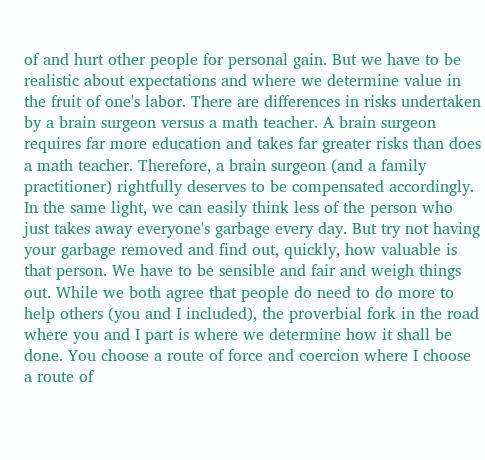of and hurt other people for personal gain. But we have to be realistic about expectations and where we determine value in the fruit of one's labor. There are differences in risks undertaken by a brain surgeon versus a math teacher. A brain surgeon requires far more education and takes far greater risks than does a math teacher. Therefore, a brain surgeon (and a family practitioner) rightfully deserves to be compensated accordingly. In the same light, we can easily think less of the person who just takes away everyone's garbage every day. But try not having your garbage removed and find out, quickly, how valuable is that person. We have to be sensible and fair and weigh things out. While we both agree that people do need to do more to help others (you and I included), the proverbial fork in the road where you and I part is where we determine how it shall be done. You choose a route of force and coercion where I choose a route of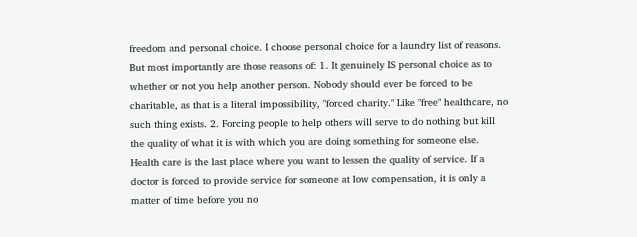freedom and personal choice. I choose personal choice for a laundry list of reasons. But most importantly are those reasons of: 1. It genuinely IS personal choice as to whether or not you help another person. Nobody should ever be forced to be charitable, as that is a literal impossibility, "forced charity." Like "free" healthcare, no such thing exists. 2. Forcing people to help others will serve to do nothing but kill the quality of what it is with which you are doing something for someone else. Health care is the last place where you want to lessen the quality of service. If a doctor is forced to provide service for someone at low compensation, it is only a matter of time before you no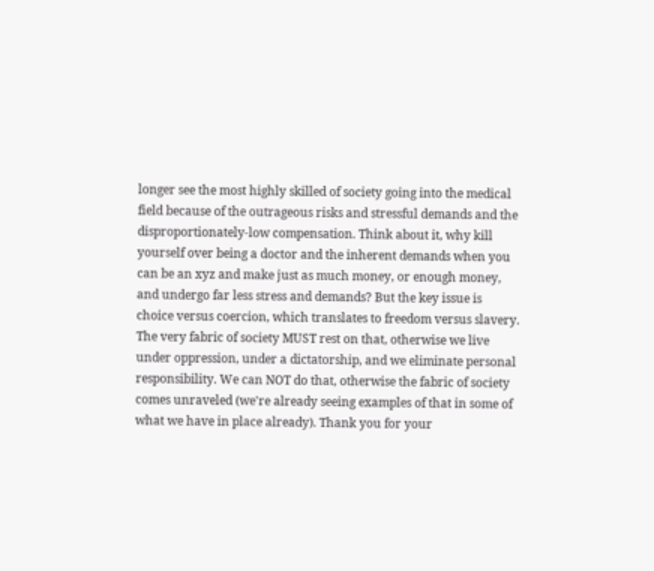longer see the most highly skilled of society going into the medical field because of the outrageous risks and stressful demands and the disproportionately-low compensation. Think about it, why kill yourself over being a doctor and the inherent demands when you can be an xyz and make just as much money, or enough money, and undergo far less stress and demands? But the key issue is choice versus coercion, which translates to freedom versus slavery. The very fabric of society MUST rest on that, otherwise we live under oppression, under a dictatorship, and we eliminate personal responsibility. We can NOT do that, otherwise the fabric of society comes unraveled (we're already seeing examples of that in some of what we have in place already). Thank you for your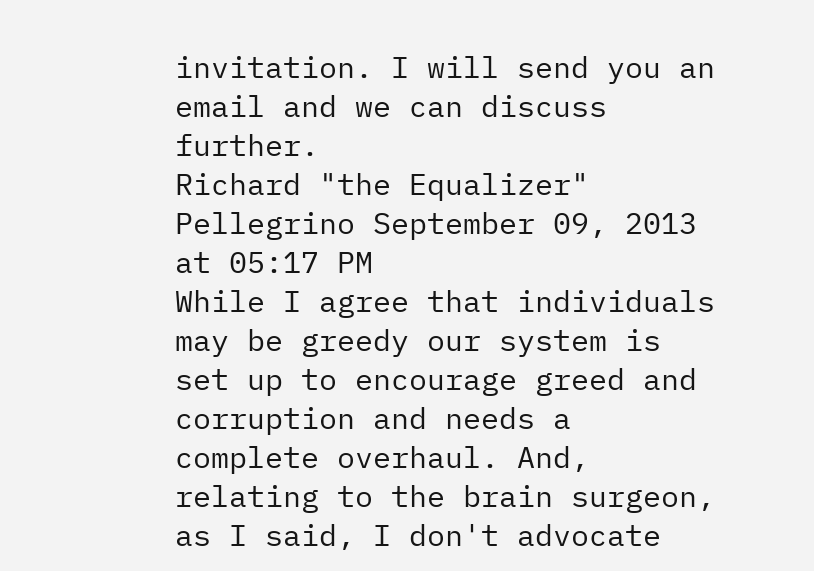invitation. I will send you an email and we can discuss further.
Richard "the Equalizer" Pellegrino September 09, 2013 at 05:17 PM
While I agree that individuals may be greedy our system is set up to encourage greed and corruption and needs a complete overhaul. And, relating to the brain surgeon, as I said, I don't advocate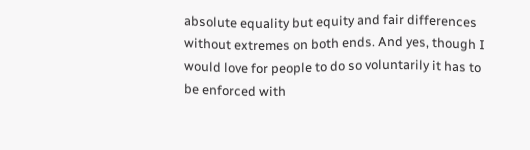absolute equality but equity and fair differences without extremes on both ends. And yes, though I would love for people to do so voluntarily it has to be enforced with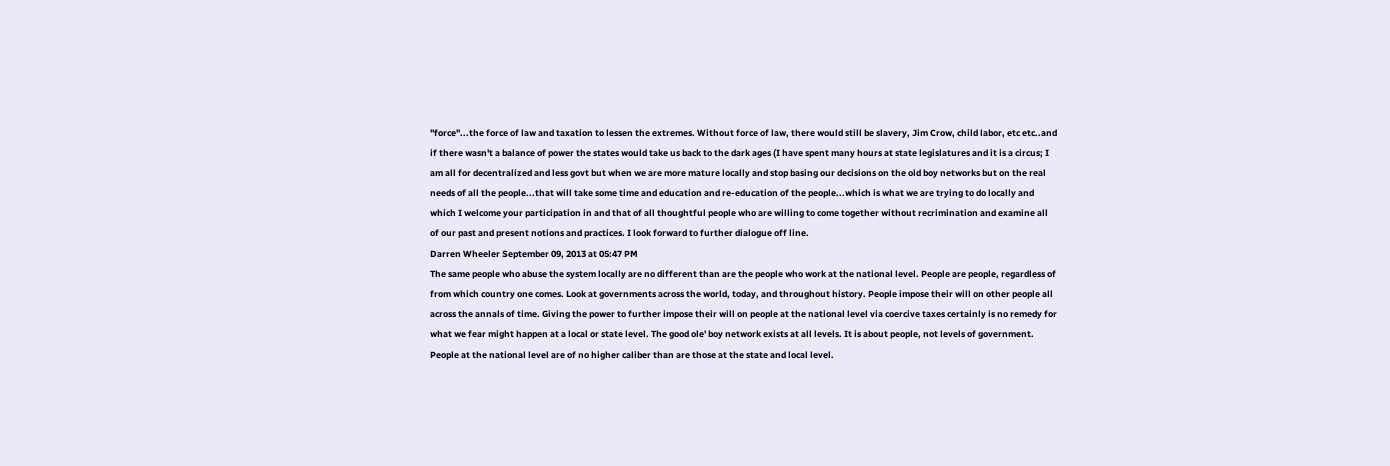"force"...the force of law and taxation to lessen the extremes. Without force of law, there would still be slavery, Jim Crow, child labor, etc etc..and if there wasn't a balance of power the states would take us back to the dark ages (I have spent many hours at state legislatures and it is a circus; I am all for decentralized and less govt but when we are more mature locally and stop basing our decisions on the old boy networks but on the real needs of all the people...that will take some time and education and re-education of the people...which is what we are trying to do locally and which I welcome your participation in and that of all thoughtful people who are willing to come together without recrimination and examine all of our past and present notions and practices. I look forward to further dialogue off line.
Darren Wheeler September 09, 2013 at 05:47 PM
The same people who abuse the system locally are no different than are the people who work at the national level. People are people, regardless of from which country one comes. Look at governments across the world, today, and throughout history. People impose their will on other people all across the annals of time. Giving the power to further impose their will on people at the national level via coercive taxes certainly is no remedy for what we fear might happen at a local or state level. The good ole' boy network exists at all levels. It is about people, not levels of government. People at the national level are of no higher caliber than are those at the state and local level.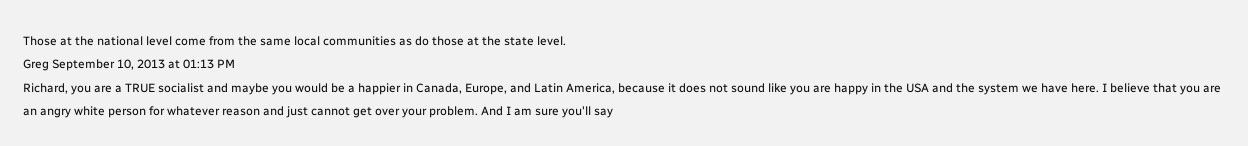Those at the national level come from the same local communities as do those at the state level.
Greg September 10, 2013 at 01:13 PM
Richard, you are a TRUE socialist and maybe you would be a happier in Canada, Europe, and Latin America, because it does not sound like you are happy in the USA and the system we have here. I believe that you are an angry white person for whatever reason and just cannot get over your problem. And I am sure you'll say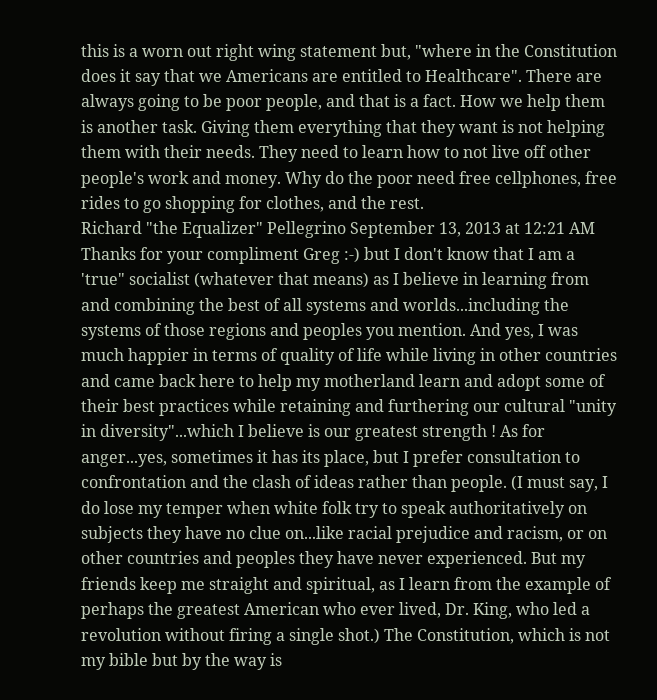this is a worn out right wing statement but, "where in the Constitution does it say that we Americans are entitled to Healthcare". There are always going to be poor people, and that is a fact. How we help them is another task. Giving them everything that they want is not helping them with their needs. They need to learn how to not live off other people's work and money. Why do the poor need free cellphones, free rides to go shopping for clothes, and the rest.
Richard "the Equalizer" Pellegrino September 13, 2013 at 12:21 AM
Thanks for your compliment Greg :-) but I don't know that I am a 'true" socialist (whatever that means) as I believe in learning from and combining the best of all systems and worlds...including the systems of those regions and peoples you mention. And yes, I was much happier in terms of quality of life while living in other countries and came back here to help my motherland learn and adopt some of their best practices while retaining and furthering our cultural "unity in diversity"...which I believe is our greatest strength ! As for anger...yes, sometimes it has its place, but I prefer consultation to confrontation and the clash of ideas rather than people. (I must say, I do lose my temper when white folk try to speak authoritatively on subjects they have no clue on...like racial prejudice and racism, or on other countries and peoples they have never experienced. But my friends keep me straight and spiritual, as I learn from the example of perhaps the greatest American who ever lived, Dr. King, who led a revolution without firing a single shot.) The Constitution, which is not my bible but by the way is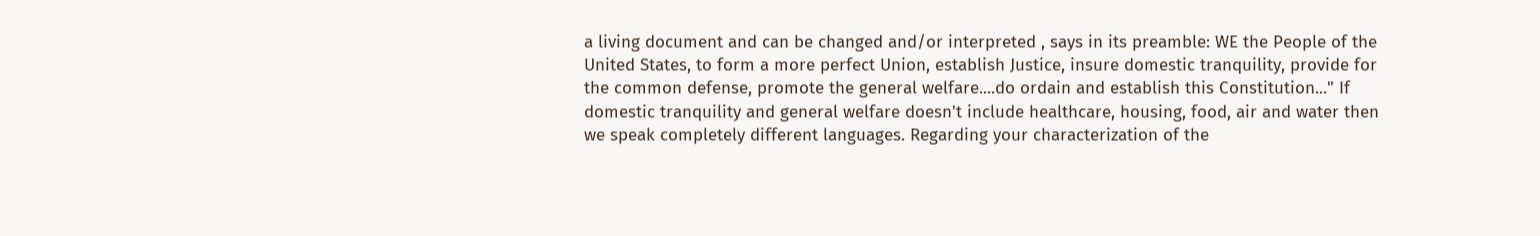a living document and can be changed and/or interpreted , says in its preamble: WE the People of the United States, to form a more perfect Union, establish Justice, insure domestic tranquility, provide for the common defense, promote the general welfare....do ordain and establish this Constitution..." If domestic tranquility and general welfare doesn't include healthcare, housing, food, air and water then we speak completely different languages. Regarding your characterization of the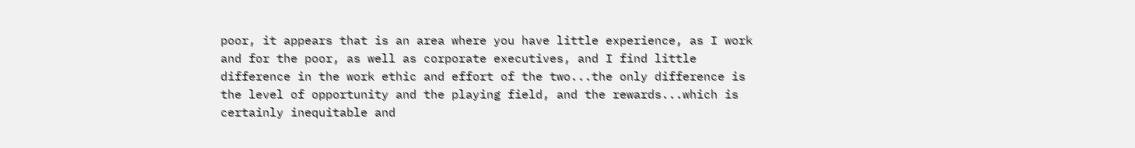poor, it appears that is an area where you have little experience, as I work and for the poor, as well as corporate executives, and I find little difference in the work ethic and effort of the two...the only difference is the level of opportunity and the playing field, and the rewards...which is certainly inequitable and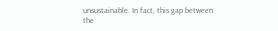unsustainable. In fact, this gap between the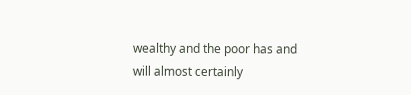wealthy and the poor has and will almost certainly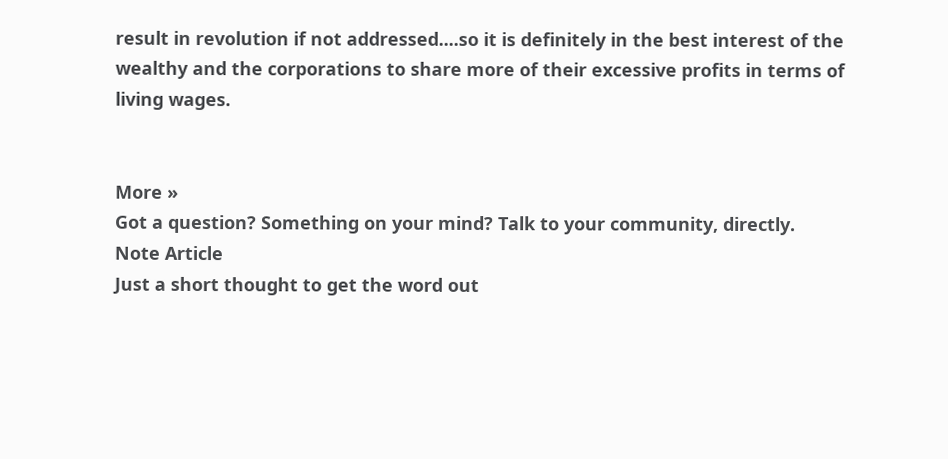result in revolution if not addressed....so it is definitely in the best interest of the wealthy and the corporations to share more of their excessive profits in terms of living wages.


More »
Got a question? Something on your mind? Talk to your community, directly.
Note Article
Just a short thought to get the word out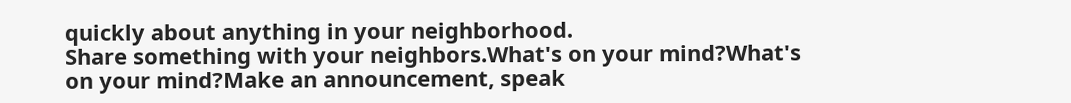quickly about anything in your neighborhood.
Share something with your neighbors.What's on your mind?What's on your mind?Make an announcement, speak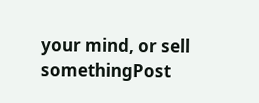your mind, or sell somethingPost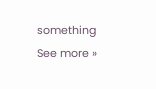something
See more »